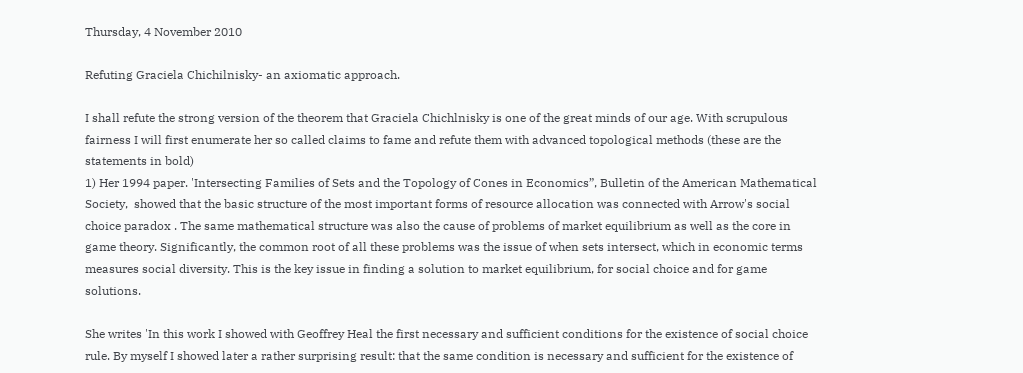Thursday, 4 November 2010

Refuting Graciela Chichilnisky- an axiomatic approach.

I shall refute the strong version of the theorem that Graciela Chichlnisky is one of the great minds of our age. With scrupulous fairness I will first enumerate her so called claims to fame and refute them with advanced topological methods (these are the statements in bold)
1) Her 1994 paper. 'Intersecting Families of Sets and the Topology of Cones in Economics”, Bulletin of the American Mathematical Society,  showed that the basic structure of the most important forms of resource allocation was connected with Arrow's social choice paradox . The same mathematical structure was also the cause of problems of market equilibrium as well as the core in game theory. Significantly, the common root of all these problems was the issue of when sets intersect, which in economic terms measures social diversity. This is the key issue in finding a solution to market equilibrium, for social choice and for game solutions.

She writes 'In this work I showed with Geoffrey Heal the first necessary and sufficient conditions for the existence of social choice rule. By myself I showed later a rather surprising result: that the same condition is necessary and sufficient for the existence of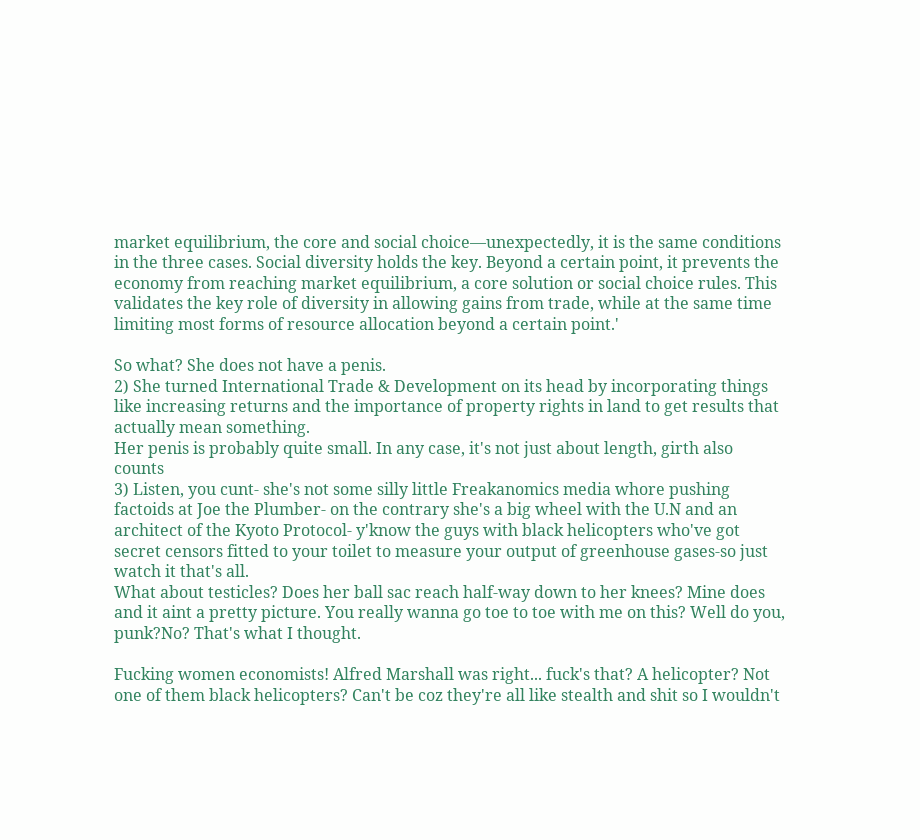market equilibrium, the core and social choice—unexpectedly, it is the same conditions in the three cases. Social diversity holds the key. Beyond a certain point, it prevents the economy from reaching market equilibrium, a core solution or social choice rules. This validates the key role of diversity in allowing gains from trade, while at the same time limiting most forms of resource allocation beyond a certain point.'

So what? She does not have a penis.
2) She turned International Trade & Development on its head by incorporating things like increasing returns and the importance of property rights in land to get results that actually mean something.
Her penis is probably quite small. In any case, it's not just about length, girth also counts
3) Listen, you cunt- she's not some silly little Freakanomics media whore pushing factoids at Joe the Plumber- on the contrary she's a big wheel with the U.N and an architect of the Kyoto Protocol- y'know the guys with black helicopters who've got secret censors fitted to your toilet to measure your output of greenhouse gases-so just watch it that's all.
What about testicles? Does her ball sac reach half-way down to her knees? Mine does and it aint a pretty picture. You really wanna go toe to toe with me on this? Well do you, punk?No? That's what I thought.

Fucking women economists! Alfred Marshall was right... fuck's that? A helicopter? Not one of them black helicopters? Can't be coz they're all like stealth and shit so I wouldn't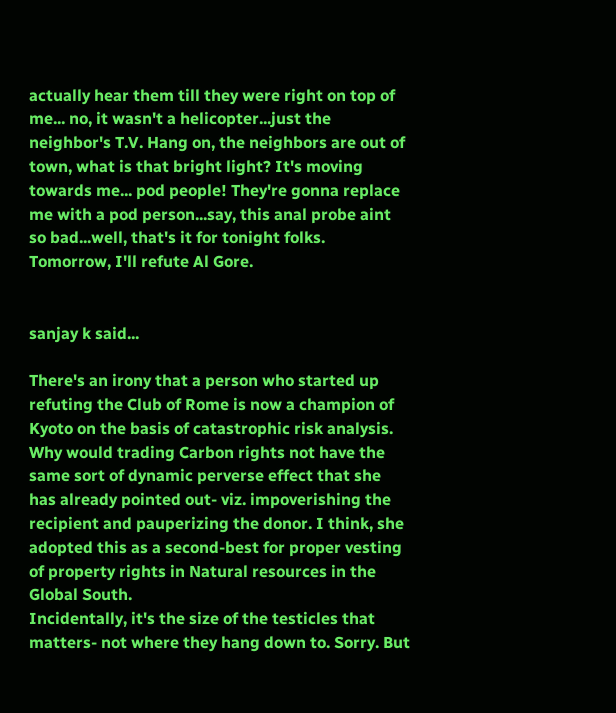actually hear them till they were right on top of me... no, it wasn't a helicopter...just the neighbor's T.V. Hang on, the neighbors are out of town, what is that bright light? It's moving towards me... pod people! They're gonna replace me with a pod person...say, this anal probe aint so bad...well, that's it for tonight folks. Tomorrow, I'll refute Al Gore.


sanjay k said...

There's an irony that a person who started up refuting the Club of Rome is now a champion of Kyoto on the basis of catastrophic risk analysis.
Why would trading Carbon rights not have the same sort of dynamic perverse effect that she has already pointed out- viz. impoverishing the recipient and pauperizing the donor. I think, she adopted this as a second-best for proper vesting of property rights in Natural resources in the Global South.
Incidentally, it's the size of the testicles that matters- not where they hang down to. Sorry. But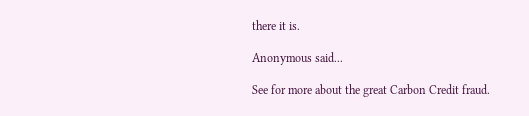there it is.

Anonymous said...

See for more about the great Carbon Credit fraud.